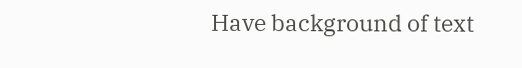Have background of text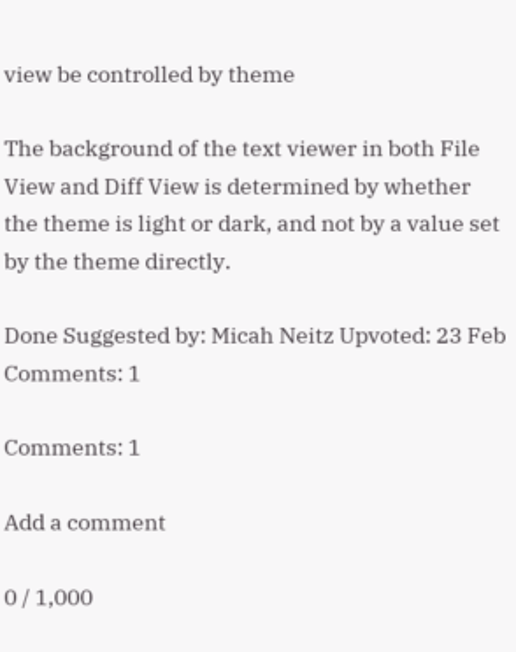view be controlled by theme

The background of the text viewer in both File View and Diff View is determined by whether the theme is light or dark, and not by a value set by the theme directly.

Done Suggested by: Micah Neitz Upvoted: 23 Feb Comments: 1

Comments: 1

Add a comment

0 / 1,000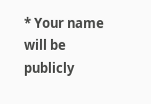* Your name will be publicly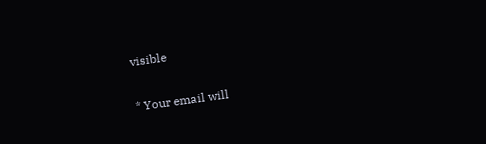visible

* Your email will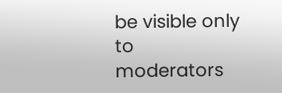be visible only to moderators